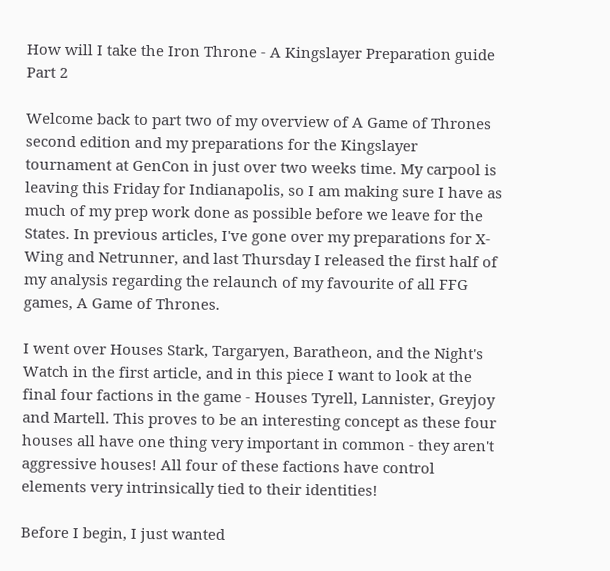How will I take the Iron Throne - A Kingslayer Preparation guide Part 2

Welcome back to part two of my overview of A Game of Thrones second edition and my preparations for the Kingslayer tournament at GenCon in just over two weeks time. My carpool is leaving this Friday for Indianapolis, so I am making sure I have as much of my prep work done as possible before we leave for the States. In previous articles, I've gone over my preparations for X-Wing and Netrunner, and last Thursday I released the first half of my analysis regarding the relaunch of my favourite of all FFG games, A Game of Thrones.

I went over Houses Stark, Targaryen, Baratheon, and the Night's Watch in the first article, and in this piece I want to look at the final four factions in the game - Houses Tyrell, Lannister, Greyjoy and Martell. This proves to be an interesting concept as these four houses all have one thing very important in common - they aren't aggressive houses! All four of these factions have control elements very intrinsically tied to their identities!

Before I begin, I just wanted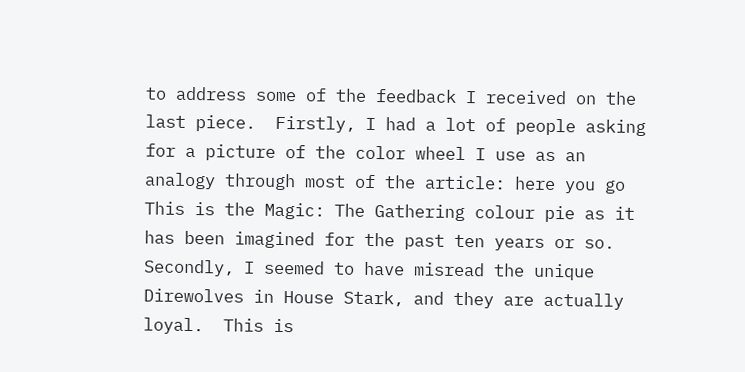to address some of the feedback I received on the last piece.  Firstly, I had a lot of people asking for a picture of the color wheel I use as an analogy through most of the article: here you go This is the Magic: The Gathering colour pie as it has been imagined for the past ten years or so.  Secondly, I seemed to have misread the unique Direwolves in House Stark, and they are actually loyal.  This is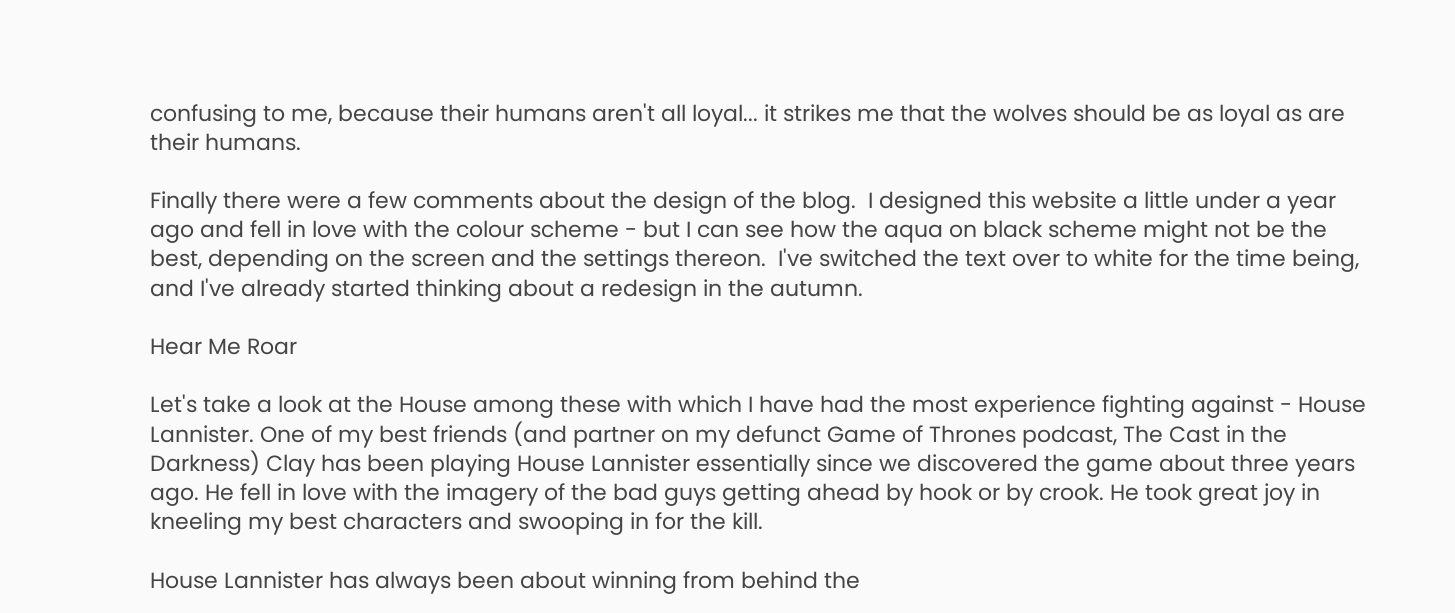confusing to me, because their humans aren't all loyal... it strikes me that the wolves should be as loyal as are their humans.

Finally there were a few comments about the design of the blog.  I designed this website a little under a year ago and fell in love with the colour scheme - but I can see how the aqua on black scheme might not be the best, depending on the screen and the settings thereon.  I've switched the text over to white for the time being, and I've already started thinking about a redesign in the autumn.

Hear Me Roar

Let's take a look at the House among these with which I have had the most experience fighting against - House Lannister. One of my best friends (and partner on my defunct Game of Thrones podcast, The Cast in the Darkness) Clay has been playing House Lannister essentially since we discovered the game about three years ago. He fell in love with the imagery of the bad guys getting ahead by hook or by crook. He took great joy in kneeling my best characters and swooping in for the kill.

House Lannister has always been about winning from behind the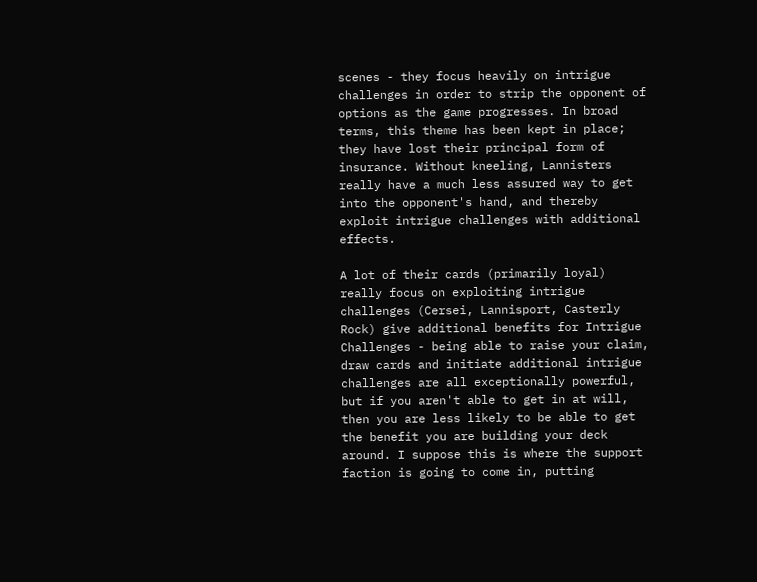scenes - they focus heavily on intrigue challenges in order to strip the opponent of options as the game progresses. In broad terms, this theme has been kept in place; they have lost their principal form of insurance. Without kneeling, Lannisters really have a much less assured way to get into the opponent's hand, and thereby exploit intrigue challenges with additional effects.

A lot of their cards (primarily loyal) really focus on exploiting intrigue challenges (Cersei, Lannisport, Casterly Rock) give additional benefits for Intrigue Challenges - being able to raise your claim, draw cards and initiate additional intrigue challenges are all exceptionally powerful, but if you aren't able to get in at will, then you are less likely to be able to get the benefit you are building your deck around. I suppose this is where the support faction is going to come in, putting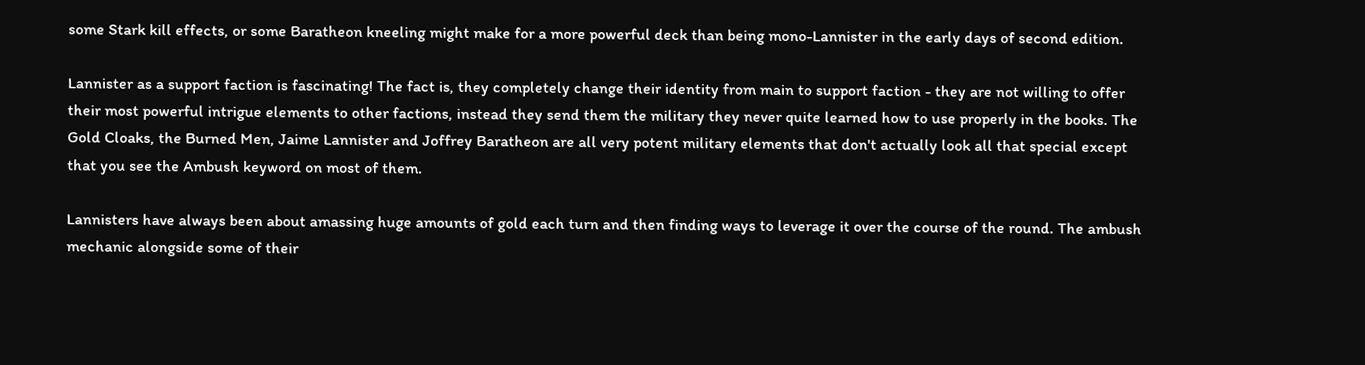some Stark kill effects, or some Baratheon kneeling might make for a more powerful deck than being mono-Lannister in the early days of second edition.

Lannister as a support faction is fascinating! The fact is, they completely change their identity from main to support faction - they are not willing to offer their most powerful intrigue elements to other factions, instead they send them the military they never quite learned how to use properly in the books. The Gold Cloaks, the Burned Men, Jaime Lannister and Joffrey Baratheon are all very potent military elements that don't actually look all that special except that you see the Ambush keyword on most of them.

Lannisters have always been about amassing huge amounts of gold each turn and then finding ways to leverage it over the course of the round. The ambush mechanic alongside some of their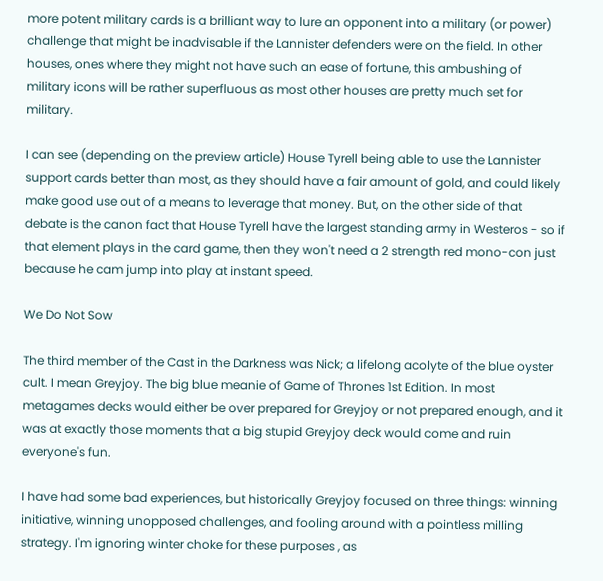more potent military cards is a brilliant way to lure an opponent into a military (or power) challenge that might be inadvisable if the Lannister defenders were on the field. In other houses, ones where they might not have such an ease of fortune, this ambushing of military icons will be rather superfluous as most other houses are pretty much set for military.

I can see (depending on the preview article) House Tyrell being able to use the Lannister support cards better than most, as they should have a fair amount of gold, and could likely make good use out of a means to leverage that money. But, on the other side of that debate is the canon fact that House Tyrell have the largest standing army in Westeros - so if that element plays in the card game, then they won't need a 2 strength red mono-con just because he cam jump into play at instant speed.

We Do Not Sow

The third member of the Cast in the Darkness was Nick; a lifelong acolyte of the blue oyster cult. I mean Greyjoy. The big blue meanie of Game of Thrones 1st Edition. In most metagames decks would either be over prepared for Greyjoy or not prepared enough, and it was at exactly those moments that a big stupid Greyjoy deck would come and ruin everyone's fun.

I have had some bad experiences, but historically Greyjoy focused on three things: winning initiative, winning unopposed challenges, and fooling around with a pointless milling strategy. I'm ignoring winter choke for these purposes , as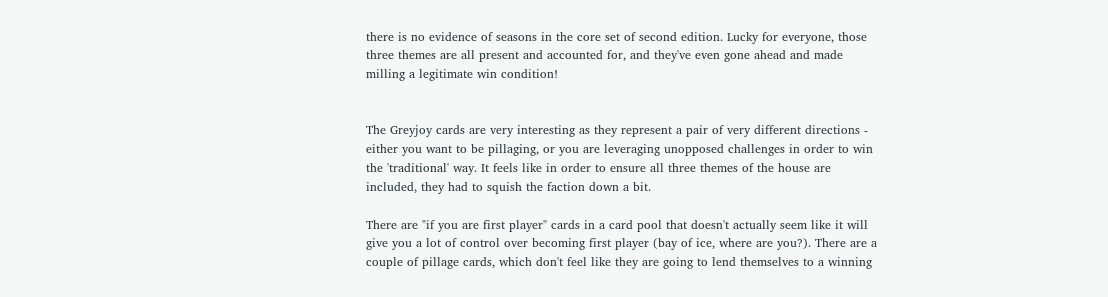there is no evidence of seasons in the core set of second edition. Lucky for everyone, those three themes are all present and accounted for, and they've even gone ahead and made milling a legitimate win condition!


The Greyjoy cards are very interesting as they represent a pair of very different directions - either you want to be pillaging, or you are leveraging unopposed challenges in order to win the 'traditional' way. It feels like in order to ensure all three themes of the house are included, they had to squish the faction down a bit.

There are "if you are first player" cards in a card pool that doesn't actually seem like it will give you a lot of control over becoming first player (bay of ice, where are you?). There are a couple of pillage cards, which don't feel like they are going to lend themselves to a winning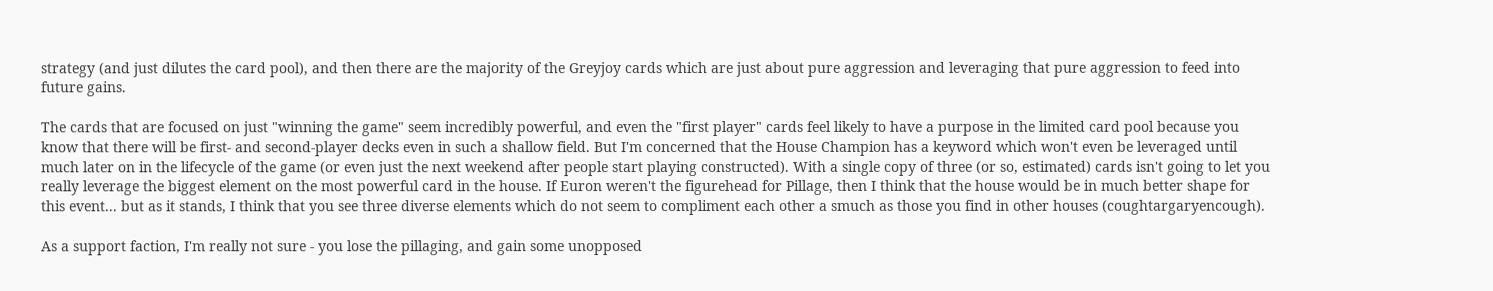strategy (and just dilutes the card pool), and then there are the majority of the Greyjoy cards which are just about pure aggression and leveraging that pure aggression to feed into future gains.

The cards that are focused on just "winning the game" seem incredibly powerful, and even the "first player" cards feel likely to have a purpose in the limited card pool because you know that there will be first- and second-player decks even in such a shallow field. But I'm concerned that the House Champion has a keyword which won't even be leveraged until much later on in the lifecycle of the game (or even just the next weekend after people start playing constructed). With a single copy of three (or so, estimated) cards isn't going to let you really leverage the biggest element on the most powerful card in the house. If Euron weren't the figurehead for Pillage, then I think that the house would be in much better shape for this event... but as it stands, I think that you see three diverse elements which do not seem to compliment each other a smuch as those you find in other houses (coughtargaryencough).

As a support faction, I'm really not sure - you lose the pillaging, and gain some unopposed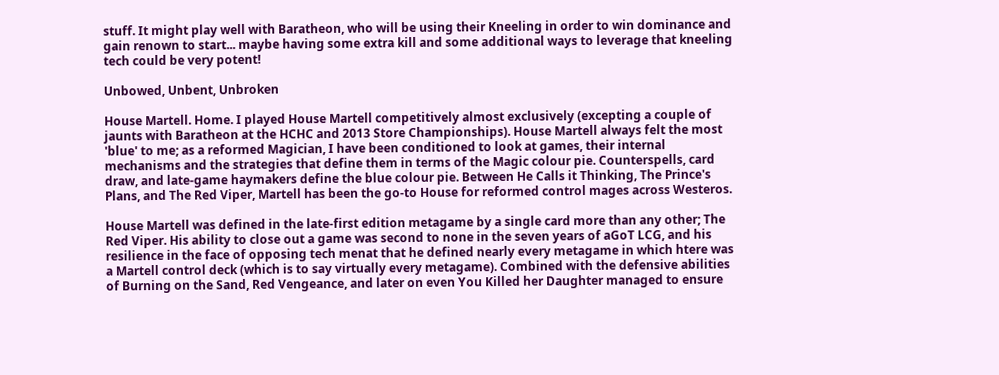stuff. It might play well with Baratheon, who will be using their Kneeling in order to win dominance and gain renown to start... maybe having some extra kill and some additional ways to leverage that kneeling tech could be very potent!

Unbowed, Unbent, Unbroken

House Martell. Home. I played House Martell competitively almost exclusively (excepting a couple of jaunts with Baratheon at the HCHC and 2013 Store Championships). House Martell always felt the most 'blue' to me; as a reformed Magician, I have been conditioned to look at games, their internal mechanisms and the strategies that define them in terms of the Magic colour pie. Counterspells, card draw, and late-game haymakers define the blue colour pie. Between He Calls it Thinking, The Prince's Plans, and The Red Viper, Martell has been the go-to House for reformed control mages across Westeros.

House Martell was defined in the late-first edition metagame by a single card more than any other; The Red Viper. His ability to close out a game was second to none in the seven years of aGoT LCG, and his resilience in the face of opposing tech menat that he defined nearly every metagame in which htere was a Martell control deck (which is to say virtually every metagame). Combined with the defensive abilities of Burning on the Sand, Red Vengeance, and later on even You Killed her Daughter managed to ensure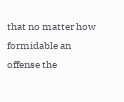that no matter how formidable an offense the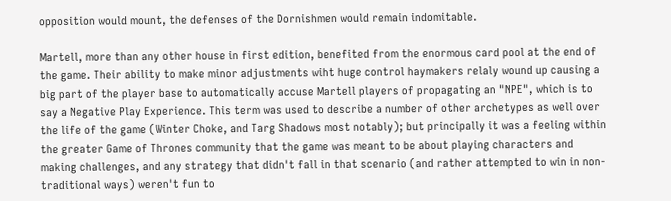opposition would mount, the defenses of the Dornishmen would remain indomitable.

Martell, more than any other house in first edition, benefited from the enormous card pool at the end of the game. Their ability to make minor adjustments wiht huge control haymakers relaly wound up causing a big part of the player base to automatically accuse Martell players of propagating an "NPE", which is to say a Negative Play Experience. This term was used to describe a number of other archetypes as well over the life of the game (Winter Choke, and Targ Shadows most notably); but principally it was a feeling within the greater Game of Thrones community that the game was meant to be about playing characters and making challenges, and any strategy that didn't fall in that scenario (and rather attempted to win in non-traditional ways) weren't fun to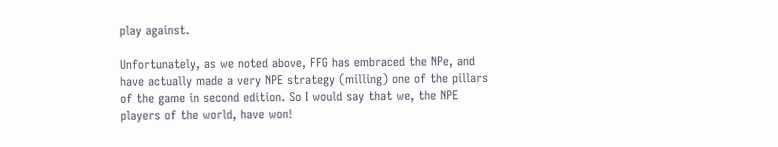play against.

Unfortunately, as we noted above, FFG has embraced the NPe, and have actually made a very NPE strategy (milling) one of the pillars of the game in second edition. So I would say that we, the NPE players of the world, have won!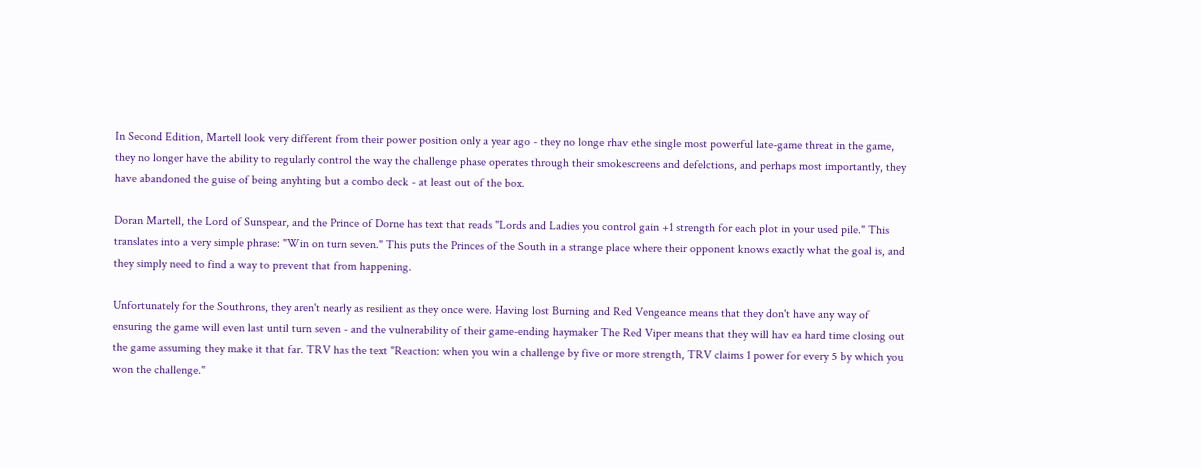In Second Edition, Martell look very different from their power position only a year ago - they no longe rhav ethe single most powerful late-game threat in the game, they no longer have the ability to regularly control the way the challenge phase operates through their smokescreens and defelctions, and perhaps most importantly, they have abandoned the guise of being anyhting but a combo deck - at least out of the box.

Doran Martell, the Lord of Sunspear, and the Prince of Dorne has text that reads "Lords and Ladies you control gain +1 strength for each plot in your used pile." This translates into a very simple phrase: "Win on turn seven." This puts the Princes of the South in a strange place where their opponent knows exactly what the goal is, and they simply need to find a way to prevent that from happening.

Unfortunately for the Southrons, they aren't nearly as resilient as they once were. Having lost Burning and Red Vengeance means that they don't have any way of ensuring the game will even last until turn seven - and the vulnerability of their game-ending haymaker The Red Viper means that they will hav ea hard time closing out the game assuming they make it that far. TRV has the text "Reaction: when you win a challenge by five or more strength, TRV claims 1 power for every 5 by which you won the challenge."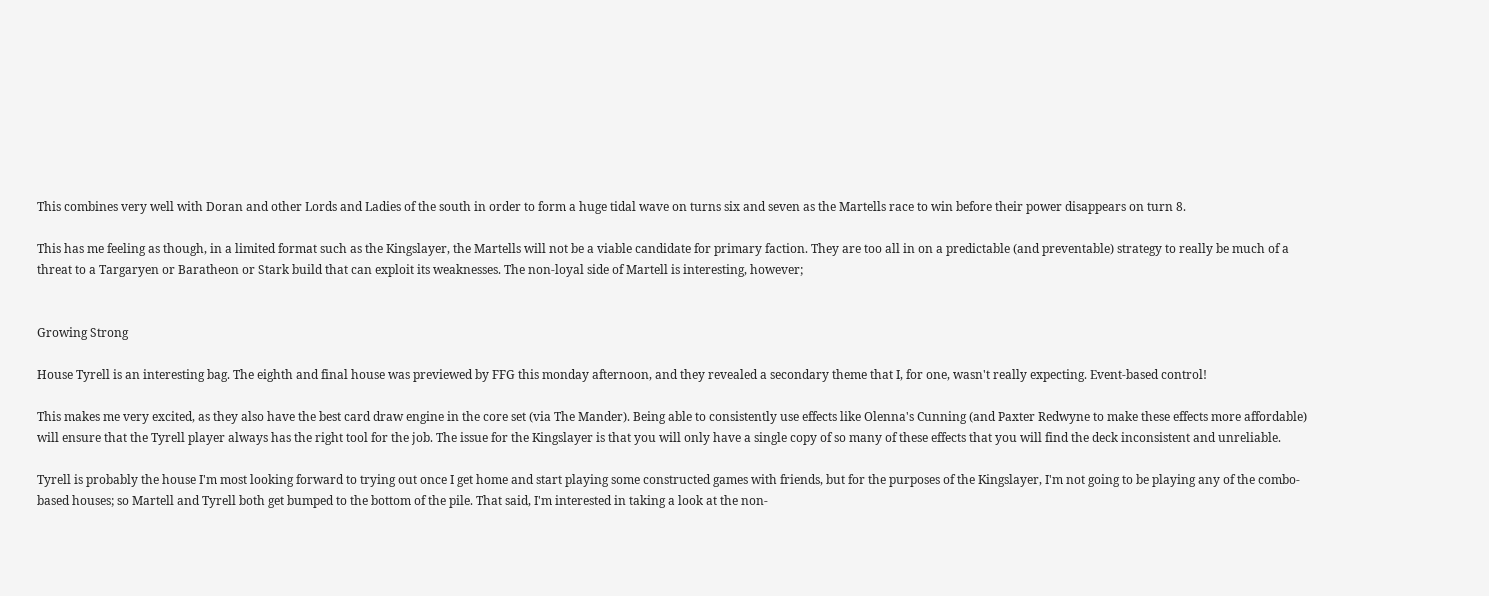This combines very well with Doran and other Lords and Ladies of the south in order to form a huge tidal wave on turns six and seven as the Martells race to win before their power disappears on turn 8.

This has me feeling as though, in a limited format such as the Kingslayer, the Martells will not be a viable candidate for primary faction. They are too all in on a predictable (and preventable) strategy to really be much of a threat to a Targaryen or Baratheon or Stark build that can exploit its weaknesses. The non-loyal side of Martell is interesting, however;


Growing Strong

House Tyrell is an interesting bag. The eighth and final house was previewed by FFG this monday afternoon, and they revealed a secondary theme that I, for one, wasn't really expecting. Event-based control!

This makes me very excited, as they also have the best card draw engine in the core set (via The Mander). Being able to consistently use effects like Olenna's Cunning (and Paxter Redwyne to make these effects more affordable) will ensure that the Tyrell player always has the right tool for the job. The issue for the Kingslayer is that you will only have a single copy of so many of these effects that you will find the deck inconsistent and unreliable.

Tyrell is probably the house I'm most looking forward to trying out once I get home and start playing some constructed games with friends, but for the purposes of the Kingslayer, I'm not going to be playing any of the combo-based houses; so Martell and Tyrell both get bumped to the bottom of the pile. That said, I'm interested in taking a look at the non-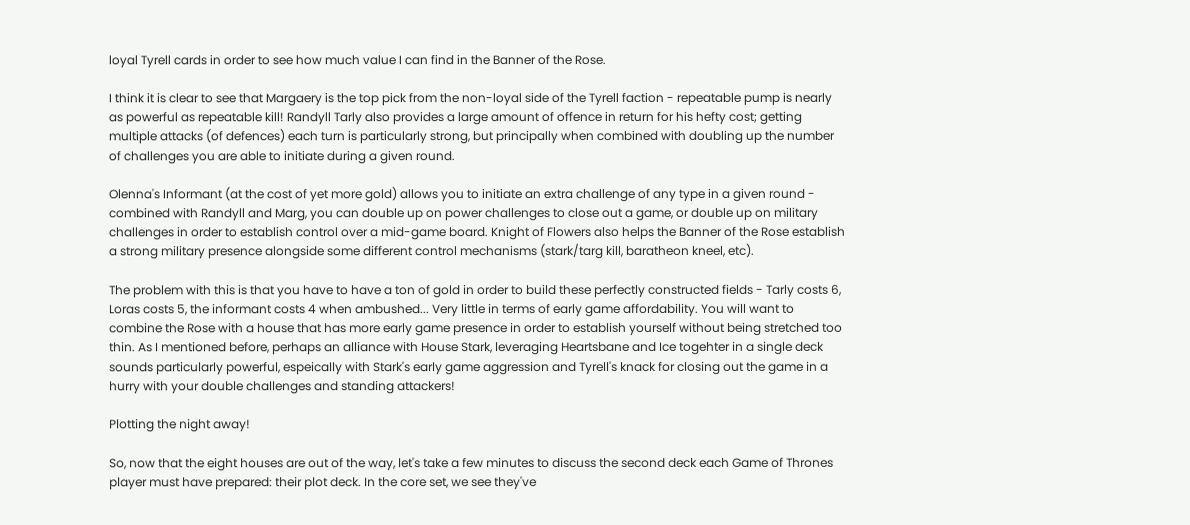loyal Tyrell cards in order to see how much value I can find in the Banner of the Rose.

I think it is clear to see that Margaery is the top pick from the non-loyal side of the Tyrell faction - repeatable pump is nearly as powerful as repeatable kill! Randyll Tarly also provides a large amount of offence in return for his hefty cost; getting multiple attacks (of defences) each turn is particularly strong, but principally when combined with doubling up the number of challenges you are able to initiate during a given round.

Olenna's Informant (at the cost of yet more gold) allows you to initiate an extra challenge of any type in a given round - combined with Randyll and Marg, you can double up on power challenges to close out a game, or double up on military challenges in order to establish control over a mid-game board. Knight of Flowers also helps the Banner of the Rose establish a strong military presence alongside some different control mechanisms (stark/targ kill, baratheon kneel, etc).

The problem with this is that you have to have a ton of gold in order to build these perfectly constructed fields - Tarly costs 6, Loras costs 5, the informant costs 4 when ambushed... Very little in terms of early game affordability. You will want to combine the Rose with a house that has more early game presence in order to establish yourself without being stretched too thin. As I mentioned before, perhaps an alliance with House Stark, leveraging Heartsbane and Ice togehter in a single deck sounds particularly powerful, espeically with Stark's early game aggression and Tyrell's knack for closing out the game in a hurry with your double challenges and standing attackers!

Plotting the night away!

So, now that the eight houses are out of the way, let's take a few minutes to discuss the second deck each Game of Thrones player must have prepared: their plot deck. In the core set, we see they've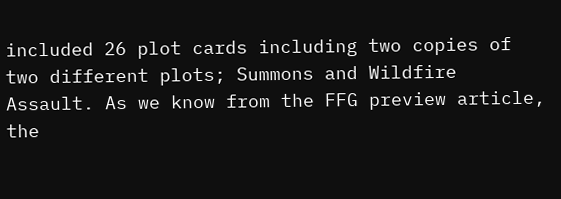included 26 plot cards including two copies of two different plots; Summons and Wildfire Assault. As we know from the FFG preview article, the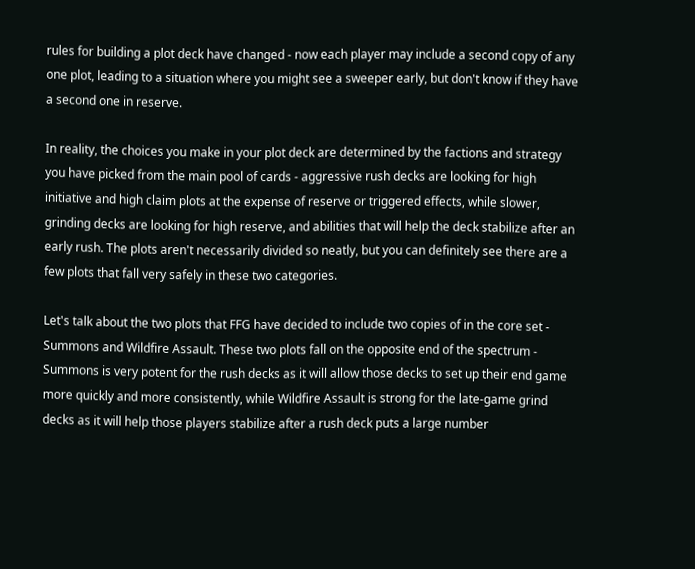rules for building a plot deck have changed - now each player may include a second copy of any one plot, leading to a situation where you might see a sweeper early, but don't know if they have a second one in reserve.

In reality, the choices you make in your plot deck are determined by the factions and strategy you have picked from the main pool of cards - aggressive rush decks are looking for high initiative and high claim plots at the expense of reserve or triggered effects, while slower, grinding decks are looking for high reserve, and abilities that will help the deck stabilize after an early rush. The plots aren't necessarily divided so neatly, but you can definitely see there are a few plots that fall very safely in these two categories.

Let's talk about the two plots that FFG have decided to include two copies of in the core set - Summons and Wildfire Assault. These two plots fall on the opposite end of the spectrum - Summons is very potent for the rush decks as it will allow those decks to set up their end game more quickly and more consistently, while Wildfire Assault is strong for the late-game grind decks as it will help those players stabilize after a rush deck puts a large number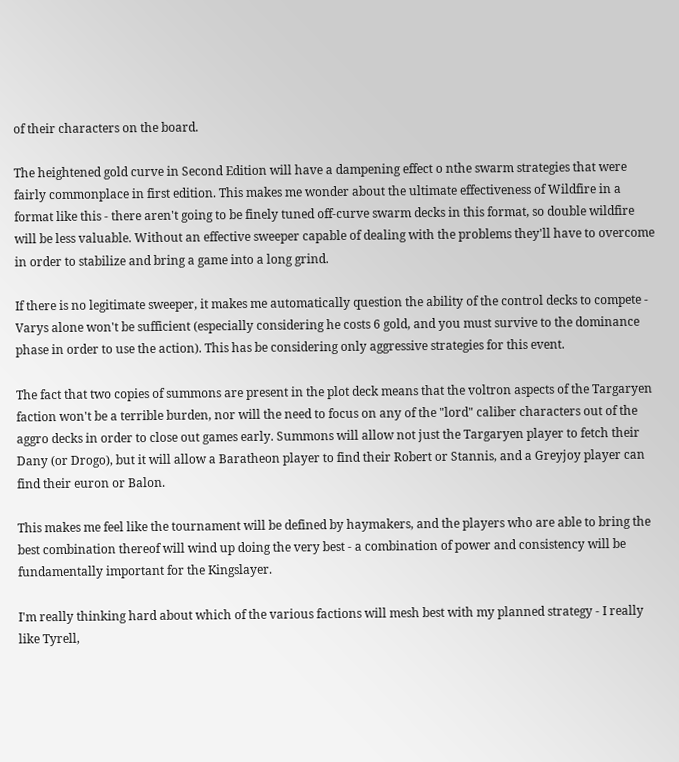of their characters on the board.

The heightened gold curve in Second Edition will have a dampening effect o nthe swarm strategies that were fairly commonplace in first edition. This makes me wonder about the ultimate effectiveness of Wildfire in a format like this - there aren't going to be finely tuned off-curve swarm decks in this format, so double wildfire will be less valuable. Without an effective sweeper capable of dealing with the problems they'll have to overcome in order to stabilize and bring a game into a long grind.

If there is no legitimate sweeper, it makes me automatically question the ability of the control decks to compete - Varys alone won't be sufficient (especially considering he costs 6 gold, and you must survive to the dominance phase in order to use the action). This has be considering only aggressive strategies for this event.

The fact that two copies of summons are present in the plot deck means that the voltron aspects of the Targaryen faction won't be a terrible burden, nor will the need to focus on any of the "lord" caliber characters out of the aggro decks in order to close out games early. Summons will allow not just the Targaryen player to fetch their Dany (or Drogo), but it will allow a Baratheon player to find their Robert or Stannis, and a Greyjoy player can find their euron or Balon.

This makes me feel like the tournament will be defined by haymakers, and the players who are able to bring the best combination thereof will wind up doing the very best - a combination of power and consistency will be fundamentally important for the Kingslayer.

I'm really thinking hard about which of the various factions will mesh best with my planned strategy - I really like Tyrell,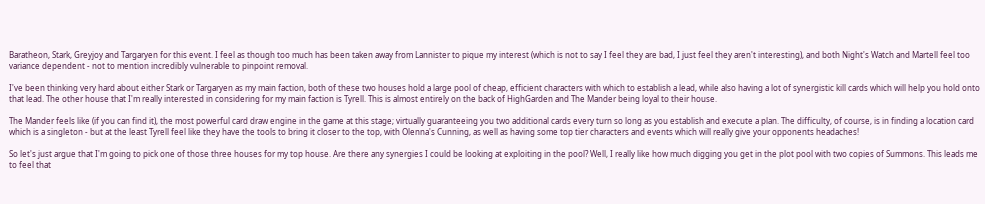Baratheon, Stark, Greyjoy and Targaryen for this event. I feel as though too much has been taken away from Lannister to pique my interest (which is not to say I feel they are bad, I just feel they aren't interesting), and both Night's Watch and Martell feel too variance dependent - not to mention incredibly vulnerable to pinpoint removal.

I've been thinking very hard about either Stark or Targaryen as my main faction, both of these two houses hold a large pool of cheap, efficient characters with which to establish a lead, while also having a lot of synergistic kill cards which will help you hold onto that lead. The other house that I'm really interested in considering for my main faction is Tyrell. This is almost entirely on the back of HighGarden and The Mander being loyal to their house.

The Mander feels like (if you can find it), the most powerful card draw engine in the game at this stage; virtually guaranteeing you two additional cards every turn so long as you establish and execute a plan. The difficulty, of course, is in finding a location card which is a singleton - but at the least Tyrell feel like they have the tools to bring it closer to the top, with Olenna's Cunning, as well as having some top tier characters and events which will really give your opponents headaches!

So let's just argue that I'm going to pick one of those three houses for my top house. Are there any synergies I could be looking at exploiting in the pool? Well, I really like how much digging you get in the plot pool with two copies of Summons. This leads me to feel that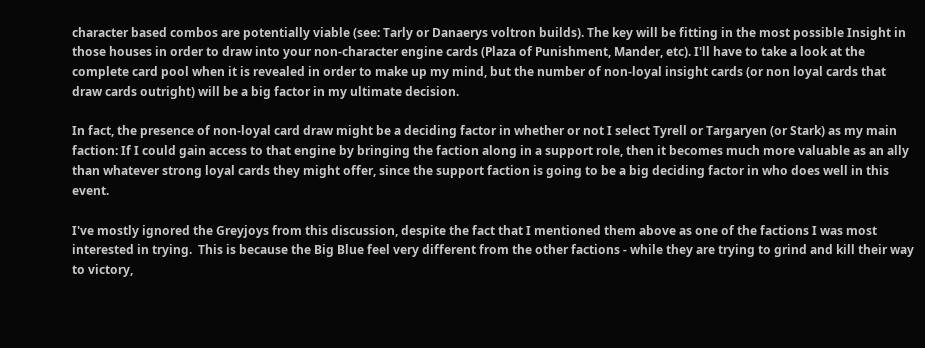character based combos are potentially viable (see: Tarly or Danaerys voltron builds). The key will be fitting in the most possible Insight in those houses in order to draw into your non-character engine cards (Plaza of Punishment, Mander, etc). I'll have to take a look at the complete card pool when it is revealed in order to make up my mind, but the number of non-loyal insight cards (or non loyal cards that draw cards outright) will be a big factor in my ultimate decision.

In fact, the presence of non-loyal card draw might be a deciding factor in whether or not I select Tyrell or Targaryen (or Stark) as my main faction: If I could gain access to that engine by bringing the faction along in a support role, then it becomes much more valuable as an ally than whatever strong loyal cards they might offer, since the support faction is going to be a big deciding factor in who does well in this event.

I've mostly ignored the Greyjoys from this discussion, despite the fact that I mentioned them above as one of the factions I was most interested in trying.  This is because the Big Blue feel very different from the other factions - while they are trying to grind and kill their way to victory,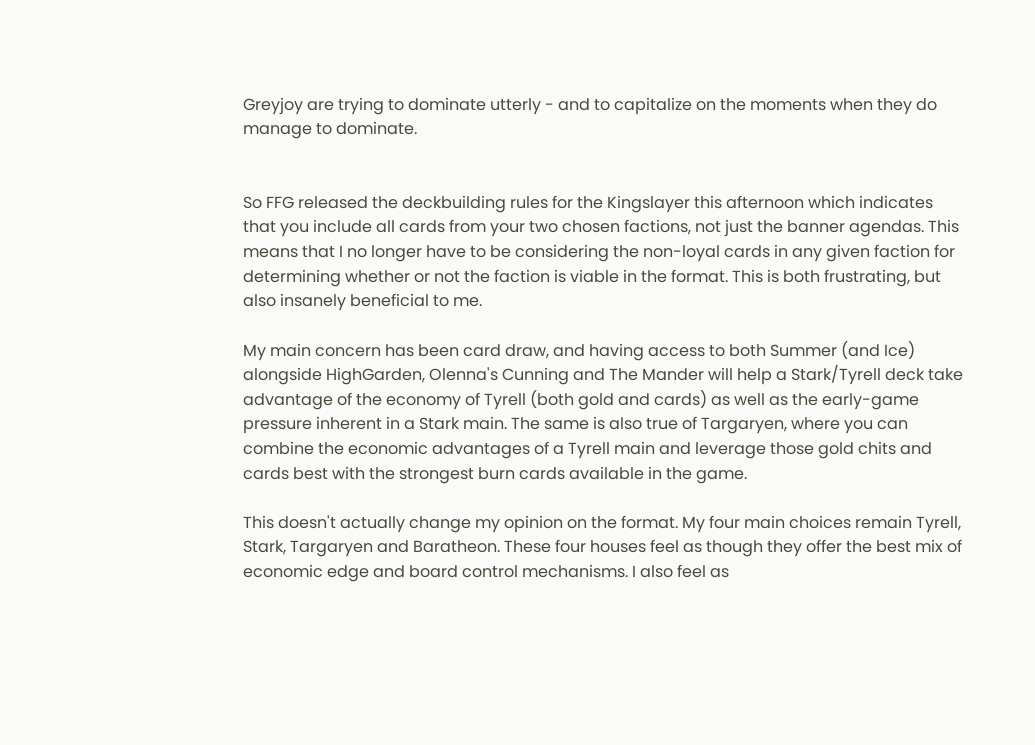Greyjoy are trying to dominate utterly - and to capitalize on the moments when they do manage to dominate.


So FFG released the deckbuilding rules for the Kingslayer this afternoon which indicates that you include all cards from your two chosen factions, not just the banner agendas. This means that I no longer have to be considering the non-loyal cards in any given faction for determining whether or not the faction is viable in the format. This is both frustrating, but also insanely beneficial to me.

My main concern has been card draw, and having access to both Summer (and Ice) alongside HighGarden, Olenna's Cunning and The Mander will help a Stark/Tyrell deck take advantage of the economy of Tyrell (both gold and cards) as well as the early-game pressure inherent in a Stark main. The same is also true of Targaryen, where you can combine the economic advantages of a Tyrell main and leverage those gold chits and cards best with the strongest burn cards available in the game.

This doesn't actually change my opinion on the format. My four main choices remain Tyrell, Stark, Targaryen and Baratheon. These four houses feel as though they offer the best mix of economic edge and board control mechanisms. I also feel as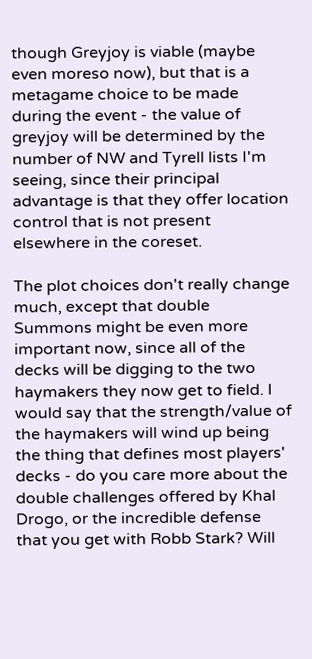though Greyjoy is viable (maybe even moreso now), but that is a metagame choice to be made during the event - the value of greyjoy will be determined by the number of NW and Tyrell lists I'm seeing, since their principal advantage is that they offer location control that is not present elsewhere in the coreset.

The plot choices don't really change much, except that double Summons might be even more important now, since all of the decks will be digging to the two haymakers they now get to field. I would say that the strength/value of the haymakers will wind up being the thing that defines most players' decks - do you care more about the double challenges offered by Khal Drogo, or the incredible defense that you get with Robb Stark? Will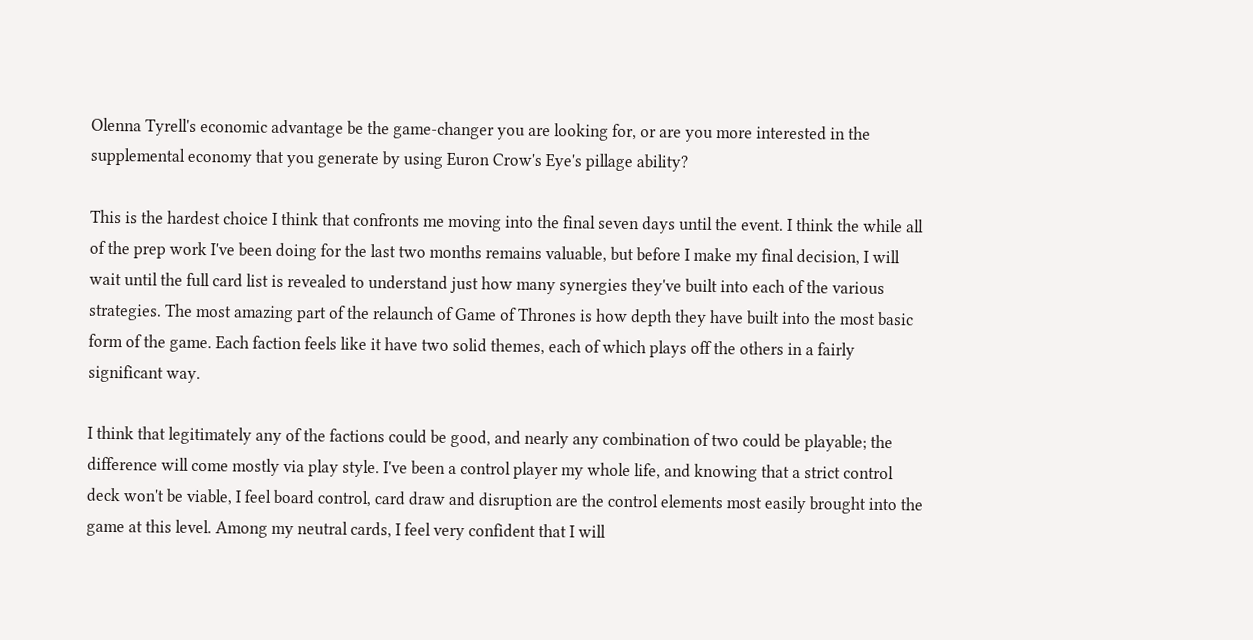Olenna Tyrell's economic advantage be the game-changer you are looking for, or are you more interested in the supplemental economy that you generate by using Euron Crow's Eye's pillage ability?

This is the hardest choice I think that confronts me moving into the final seven days until the event. I think the while all of the prep work I've been doing for the last two months remains valuable, but before I make my final decision, I will wait until the full card list is revealed to understand just how many synergies they've built into each of the various strategies. The most amazing part of the relaunch of Game of Thrones is how depth they have built into the most basic form of the game. Each faction feels like it have two solid themes, each of which plays off the others in a fairly significant way.

I think that legitimately any of the factions could be good, and nearly any combination of two could be playable; the difference will come mostly via play style. I've been a control player my whole life, and knowing that a strict control deck won't be viable, I feel board control, card draw and disruption are the control elements most easily brought into the game at this level. Among my neutral cards, I feel very confident that I will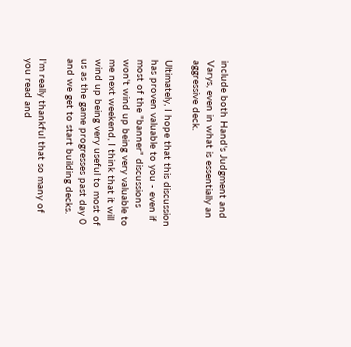include both Hand's Judgment and Varys, even in what is essentially an aggressive deck.

Ultimately, I hope that this discussion has proven valuable to you - even if most of the "banner" discussions won't wind up being very valuable to me next weekend, I think that it will wind up being very useful to most of us as the game progresses past day 0 and we get to start building decks.

I'm really thankful that so many of you read and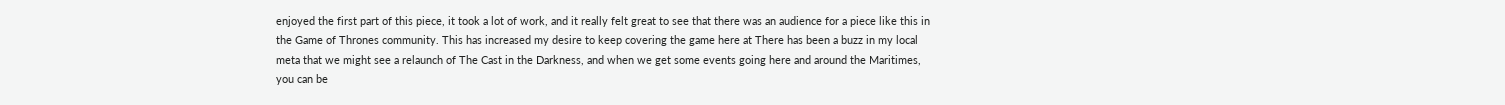enjoyed the first part of this piece, it took a lot of work, and it really felt great to see that there was an audience for a piece like this in the Game of Thrones community. This has increased my desire to keep covering the game here at There has been a buzz in my local meta that we might see a relaunch of The Cast in the Darkness, and when we get some events going here and around the Maritimes, you can be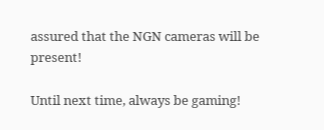assured that the NGN cameras will be present!

Until next time, always be gaming!